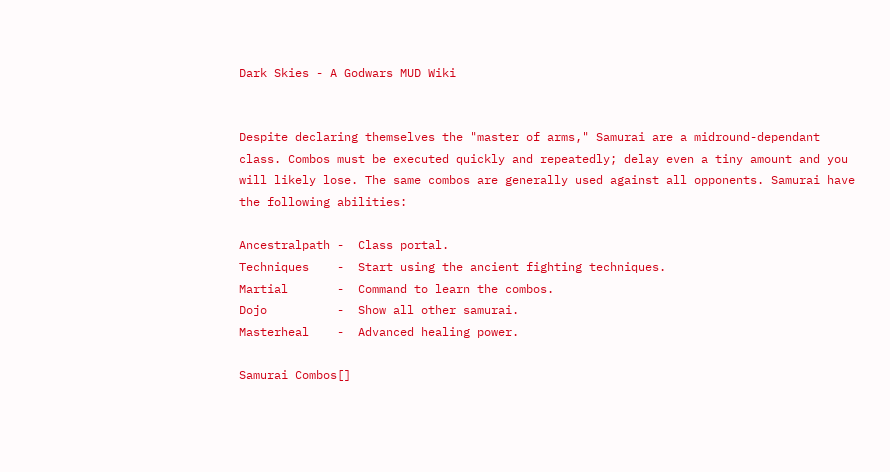Dark Skies - A Godwars MUD Wiki


Despite declaring themselves the "master of arms," Samurai are a midround-dependant class. Combos must be executed quickly and repeatedly; delay even a tiny amount and you will likely lose. The same combos are generally used against all opponents. Samurai have the following abilities:

Ancestralpath -  Class portal.
Techniques    -  Start using the ancient fighting techniques.
Martial       -  Command to learn the combos.
Dojo          -  Show all other samurai.
Masterheal    -  Advanced healing power.

Samurai Combos[]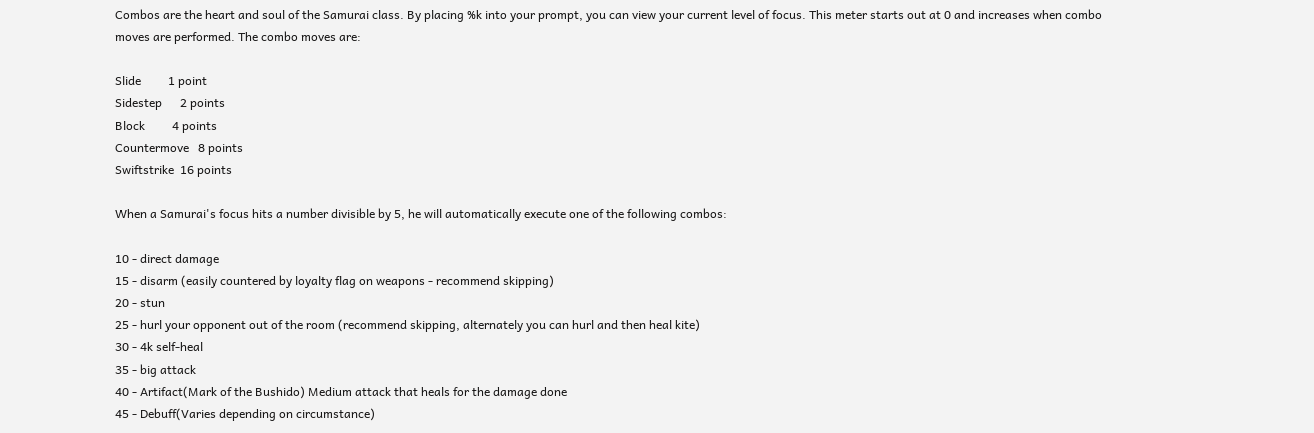Combos are the heart and soul of the Samurai class. By placing %k into your prompt, you can view your current level of focus. This meter starts out at 0 and increases when combo moves are performed. The combo moves are:

Slide         1 point
Sidestep      2 points
Block         4 points
Countermove   8 points
Swiftstrike  16 points

When a Samurai's focus hits a number divisible by 5, he will automatically execute one of the following combos:

10 - direct damage
15 - disarm (easily countered by loyalty flag on weapons - recommend skipping)
20 - stun
25 - hurl your opponent out of the room (recommend skipping, alternately you can hurl and then heal kite)
30 - 4k self-heal
35 - big attack
40 - Artifact(Mark of the Bushido) Medium attack that heals for the damage done
45 - Debuff(Varies depending on circumstance)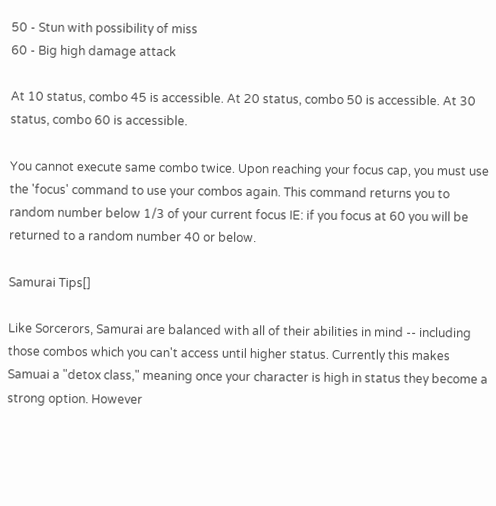50 - Stun with possibility of miss
60 - Big high damage attack

At 10 status, combo 45 is accessible. At 20 status, combo 50 is accessible. At 30 status, combo 60 is accessible.

You cannot execute same combo twice. Upon reaching your focus cap, you must use the 'focus' command to use your combos again. This command returns you to random number below 1/3 of your current focus IE: if you focus at 60 you will be returned to a random number 40 or below.

Samurai Tips[]

Like Sorcerors, Samurai are balanced with all of their abilities in mind -- including those combos which you can't access until higher status. Currently this makes Samuai a "detox class," meaning once your character is high in status they become a strong option. However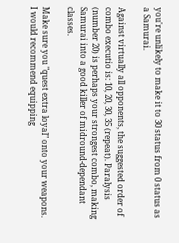you're unlikely to make it to 30 status from 0 status as a Samurai.

Against virtually all opponents, the suggested order of combo executio is: 10, 20, 30, 35 (repeat). Paralysis (number 20) is perhaps your strongest combo, making Samurai into a good killer of midround-dependant classes.

Make sure you "quest extra loyal" onto your weapons. I would recommend equipping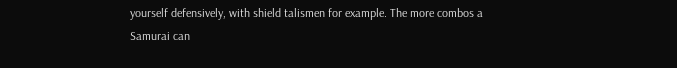yourself defensively, with shield talismen for example. The more combos a Samurai can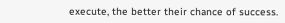execute, the better their chance of success.